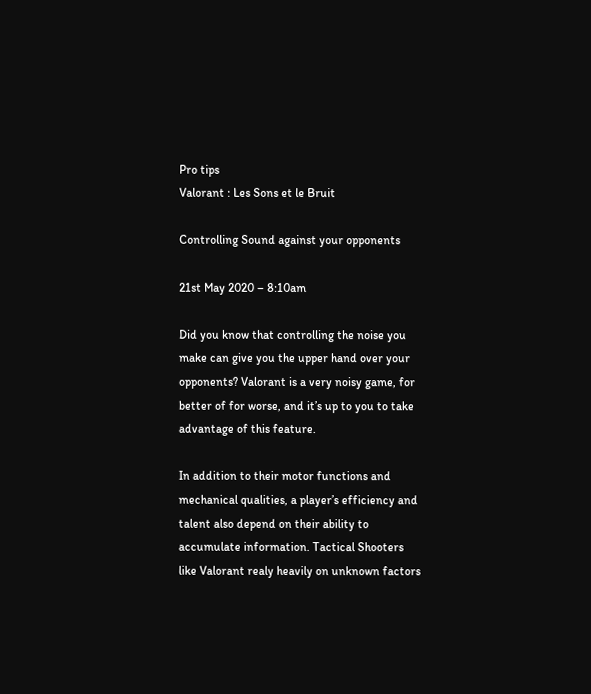Pro tips
Valorant : Les Sons et le Bruit

Controlling Sound against your opponents

21st May 2020 – 8:10am

Did you know that controlling the noise you make can give you the upper hand over your opponents? Valorant is a very noisy game, for better of for worse, and it’s up to you to take advantage of this feature.

In addition to their motor functions and mechanical qualities, a player’s efficiency and talent also depend on their ability to accumulate information. Tactical Shooters like Valorant realy heavily on unknown factors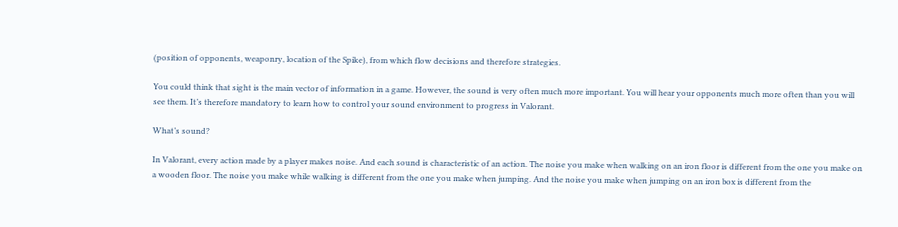(position of opponents, weaponry, location of the Spike), from which flow decisions and therefore strategies.

You could think that sight is the main vector of information in a game. However, the sound is very often much more important. You will hear your opponents much more often than you will see them. It’s therefore mandatory to learn how to control your sound environment to progress in Valorant.

What’s sound?

In Valorant, every action made by a player makes noise. And each sound is characteristic of an action. The noise you make when walking on an iron floor is different from the one you make on a wooden floor. The noise you make while walking is different from the one you make when jumping. And the noise you make when jumping on an iron box is different from the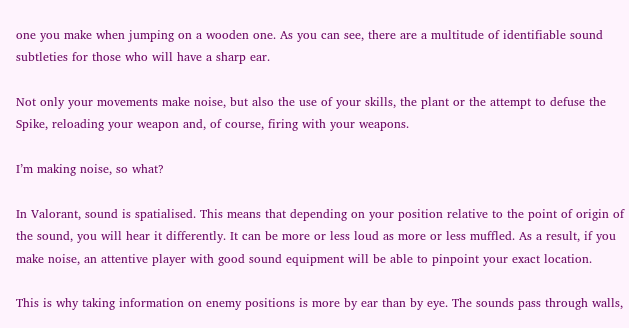one you make when jumping on a wooden one. As you can see, there are a multitude of identifiable sound subtleties for those who will have a sharp ear.

Not only your movements make noise, but also the use of your skills, the plant or the attempt to defuse the Spike, reloading your weapon and, of course, firing with your weapons.

I’m making noise, so what?

In Valorant, sound is spatialised. This means that depending on your position relative to the point of origin of the sound, you will hear it differently. It can be more or less loud as more or less muffled. As a result, if you make noise, an attentive player with good sound equipment will be able to pinpoint your exact location.

This is why taking information on enemy positions is more by ear than by eye. The sounds pass through walls,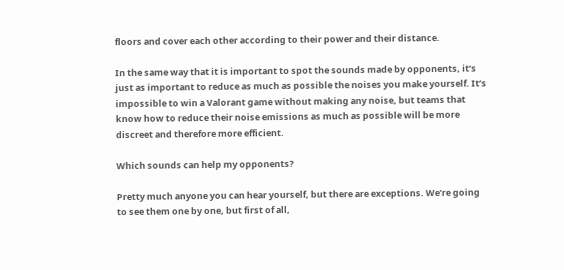floors and cover each other according to their power and their distance.

In the same way that it is important to spot the sounds made by opponents, it’s just as important to reduce as much as possible the noises you make yourself. It’s impossible to win a Valorant game without making any noise, but teams that know how to reduce their noise emissions as much as possible will be more discreet and therefore more efficient.

Which sounds can help my opponents?

Pretty much anyone you can hear yourself, but there are exceptions. We’re going to see them one by one, but first of all,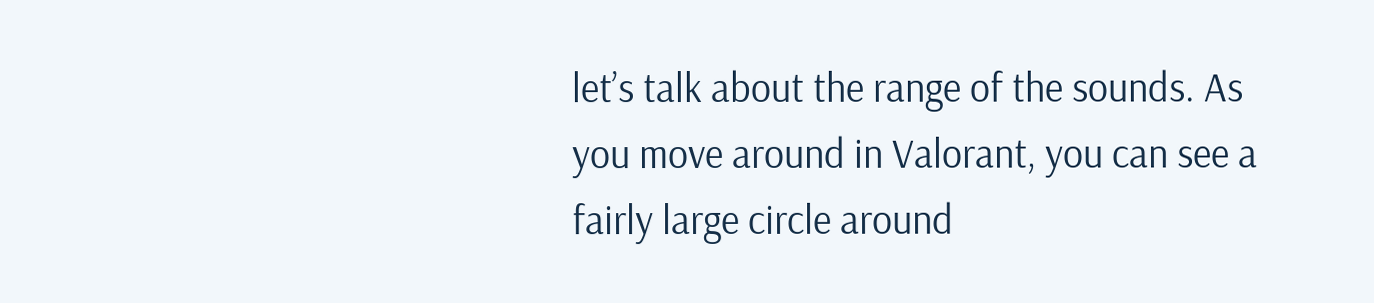let’s talk about the range of the sounds. As you move around in Valorant, you can see a fairly large circle around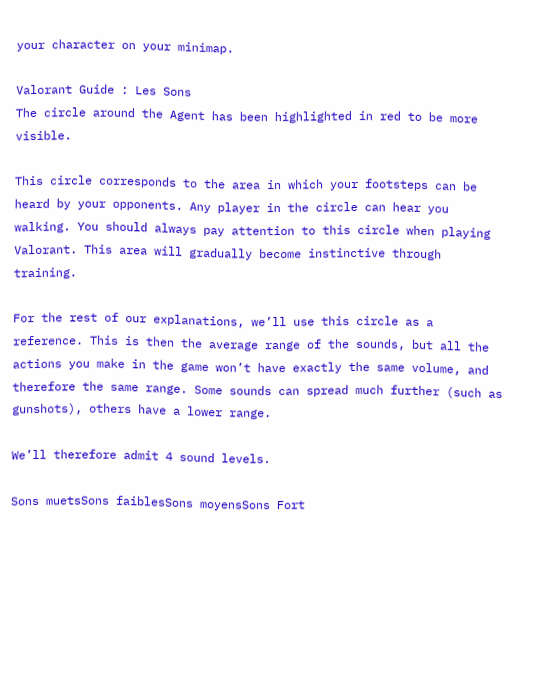your character on your minimap.

Valorant Guide : Les Sons
The circle around the Agent has been highlighted in red to be more visible.

This circle corresponds to the area in which your footsteps can be heard by your opponents. Any player in the circle can hear you walking. You should always pay attention to this circle when playing Valorant. This area will gradually become instinctive through training.

For the rest of our explanations, we’ll use this circle as a reference. This is then the average range of the sounds, but all the actions you make in the game won’t have exactly the same volume, and therefore the same range. Some sounds can spread much further (such as gunshots), others have a lower range.

We’ll therefore admit 4 sound levels.

Sons muetsSons faiblesSons moyensSons Fort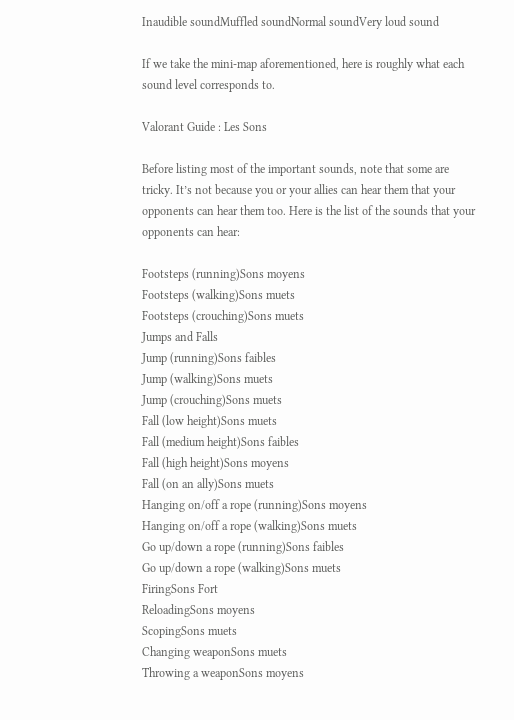Inaudible soundMuffled soundNormal soundVery loud sound

If we take the mini-map aforementioned, here is roughly what each sound level corresponds to.

Valorant Guide : Les Sons

Before listing most of the important sounds, note that some are tricky. It’s not because you or your allies can hear them that your opponents can hear them too. Here is the list of the sounds that your opponents can hear:

Footsteps (running)Sons moyens
Footsteps (walking)Sons muets
Footsteps (crouching)Sons muets
Jumps and Falls
Jump (running)Sons faibles
Jump (walking)Sons muets
Jump (crouching)Sons muets
Fall (low height)Sons muets
Fall (medium height)Sons faibles
Fall (high height)Sons moyens
Fall (on an ally)Sons muets
Hanging on/off a rope (running)Sons moyens
Hanging on/off a rope (walking)Sons muets
Go up/down a rope (running)Sons faibles
Go up/down a rope (walking)Sons muets
FiringSons Fort
ReloadingSons moyens
ScopingSons muets
Changing weaponSons muets
Throwing a weaponSons moyens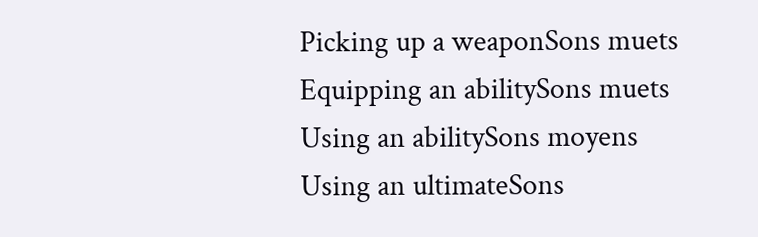Picking up a weaponSons muets
Equipping an abilitySons muets
Using an abilitySons moyens
Using an ultimateSons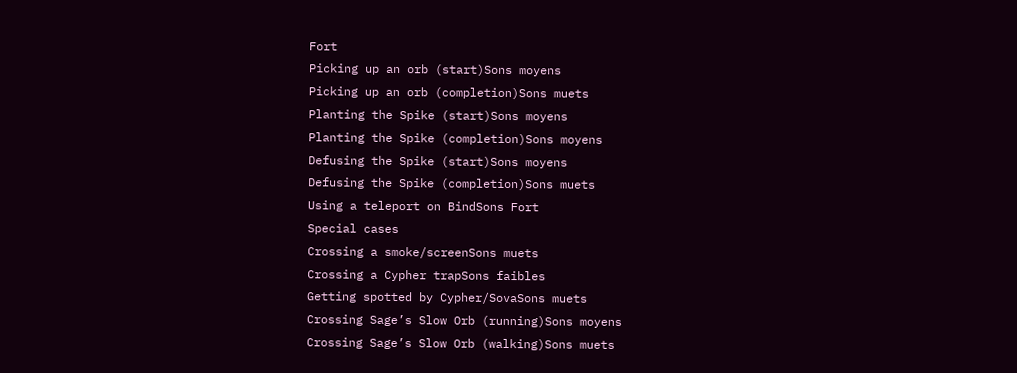Fort
Picking up an orb (start)Sons moyens
Picking up an orb (completion)Sons muets
Planting the Spike (start)Sons moyens
Planting the Spike (completion)Sons moyens
Defusing the Spike (start)Sons moyens
Defusing the Spike (completion)Sons muets
Using a teleport on BindSons Fort
Special cases
Crossing a smoke/screenSons muets
Crossing a Cypher trapSons faibles
Getting spotted by Cypher/SovaSons muets
Crossing Sage’s Slow Orb (running)Sons moyens
Crossing Sage’s Slow Orb (walking)Sons muets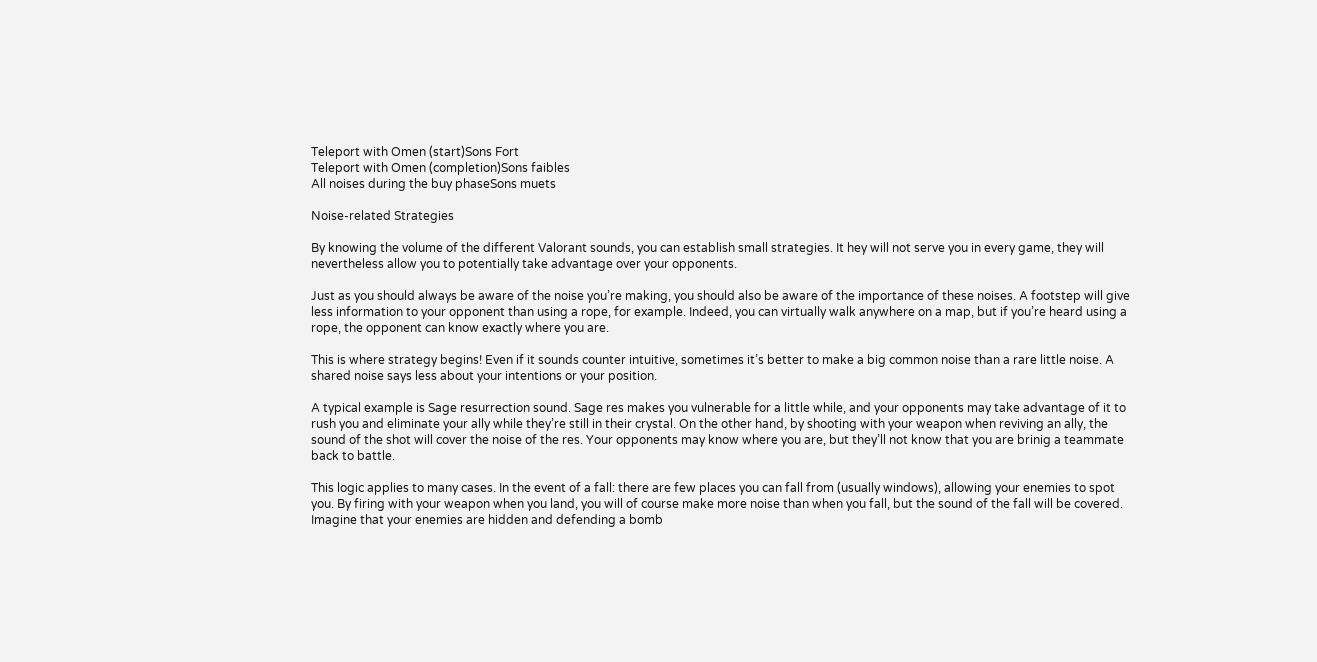Teleport with Omen (start)Sons Fort
Teleport with Omen (completion)Sons faibles
All noises during the buy phaseSons muets

Noise-related Strategies

By knowing the volume of the different Valorant sounds, you can establish small strategies. It hey will not serve you in every game, they will nevertheless allow you to potentially take advantage over your opponents.

Just as you should always be aware of the noise you’re making, you should also be aware of the importance of these noises. A footstep will give less information to your opponent than using a rope, for example. Indeed, you can virtually walk anywhere on a map, but if you’re heard using a rope, the opponent can know exactly where you are.

This is where strategy begins! Even if it sounds counter intuitive, sometimes it’s better to make a big common noise than a rare little noise. A shared noise says less about your intentions or your position.

A typical example is Sage resurrection sound. Sage res makes you vulnerable for a little while, and your opponents may take advantage of it to rush you and eliminate your ally while they’re still in their crystal. On the other hand, by shooting with your weapon when reviving an ally, the sound of the shot will cover the noise of the res. Your opponents may know where you are, but they’ll not know that you are brinig a teammate back to battle.

This logic applies to many cases. In the event of a fall: there are few places you can fall from (usually windows), allowing your enemies to spot you. By firing with your weapon when you land, you will of course make more noise than when you fall, but the sound of the fall will be covered. Imagine that your enemies are hidden and defending a bomb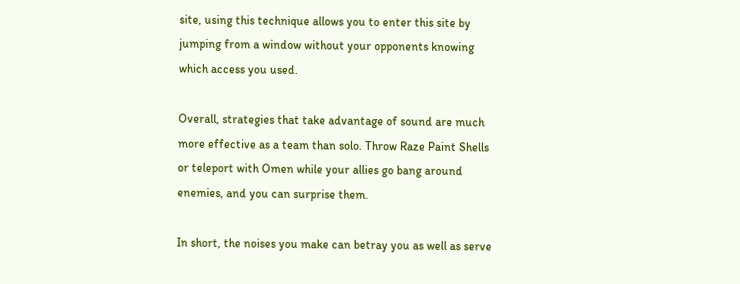site, using this technique allows you to enter this site by jumping from a window without your opponents knowing which access you used.

Overall, strategies that take advantage of sound are much more effective as a team than solo. Throw Raze Paint Shells or teleport with Omen while your allies go bang around enemies, and you can surprise them.

In short, the noises you make can betray you as well as serve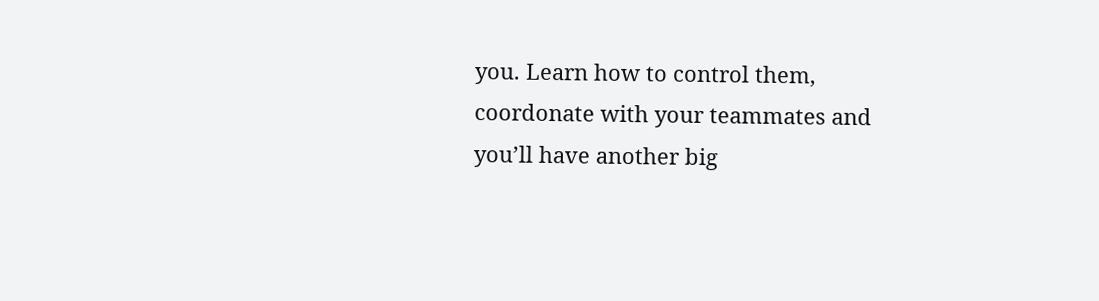you. Learn how to control them, coordonate with your teammates and you’ll have another big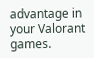advantage in your Valorant games.